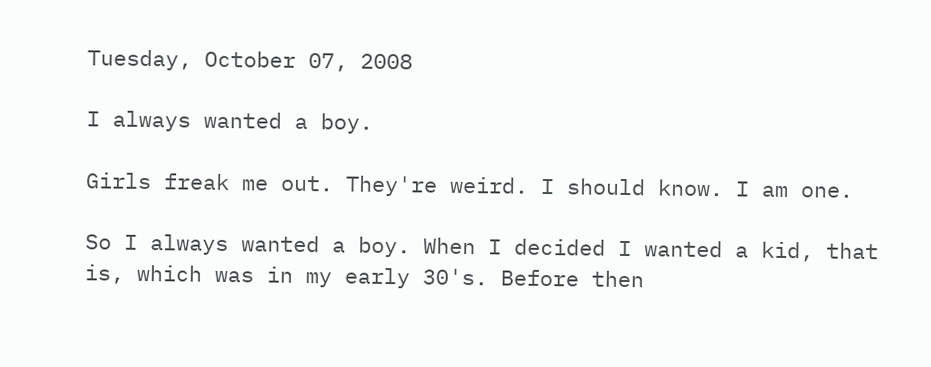Tuesday, October 07, 2008

I always wanted a boy.

Girls freak me out. They're weird. I should know. I am one.

So I always wanted a boy. When I decided I wanted a kid, that is, which was in my early 30's. Before then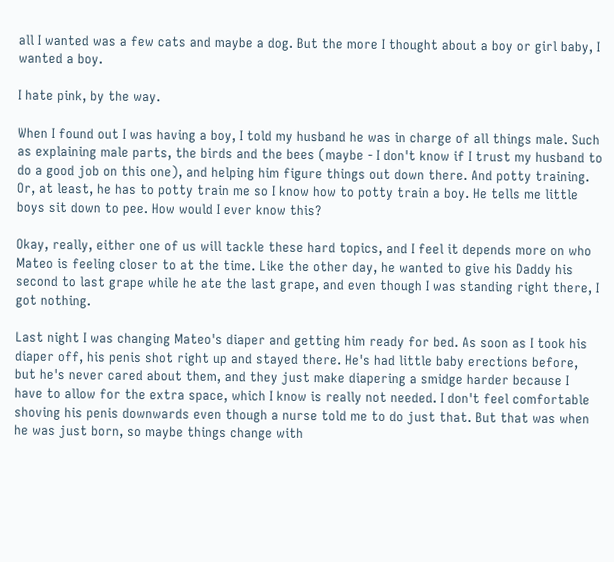all I wanted was a few cats and maybe a dog. But the more I thought about a boy or girl baby, I wanted a boy.

I hate pink, by the way.

When I found out I was having a boy, I told my husband he was in charge of all things male. Such as explaining male parts, the birds and the bees (maybe - I don't know if I trust my husband to do a good job on this one), and helping him figure things out down there. And potty training. Or, at least, he has to potty train me so I know how to potty train a boy. He tells me little boys sit down to pee. How would I ever know this?

Okay, really, either one of us will tackle these hard topics, and I feel it depends more on who Mateo is feeling closer to at the time. Like the other day, he wanted to give his Daddy his second to last grape while he ate the last grape, and even though I was standing right there, I got nothing.

Last night I was changing Mateo's diaper and getting him ready for bed. As soon as I took his diaper off, his penis shot right up and stayed there. He's had little baby erections before, but he's never cared about them, and they just make diapering a smidge harder because I have to allow for the extra space, which I know is really not needed. I don't feel comfortable shoving his penis downwards even though a nurse told me to do just that. But that was when he was just born, so maybe things change with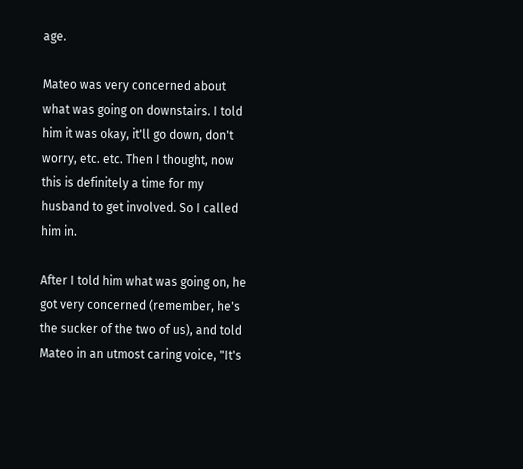age.

Mateo was very concerned about what was going on downstairs. I told him it was okay, it'll go down, don't worry, etc. etc. Then I thought, now this is definitely a time for my husband to get involved. So I called him in.

After I told him what was going on, he got very concerned (remember, he's the sucker of the two of us), and told Mateo in an utmost caring voice, "It's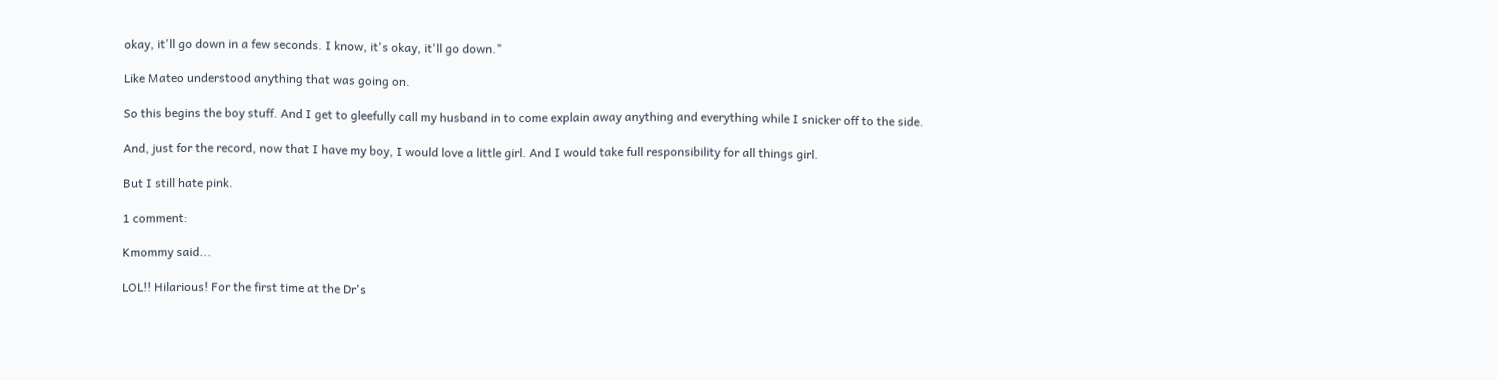okay, it'll go down in a few seconds. I know, it's okay, it'll go down."

Like Mateo understood anything that was going on.

So this begins the boy stuff. And I get to gleefully call my husband in to come explain away anything and everything while I snicker off to the side.

And, just for the record, now that I have my boy, I would love a little girl. And I would take full responsibility for all things girl.

But I still hate pink.

1 comment:

Kmommy said...

LOL!! Hilarious! For the first time at the Dr's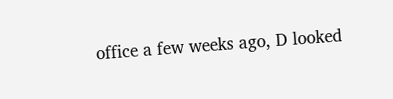office a few weeks ago, D looked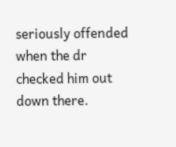seriously offended when the dr checked him out down there.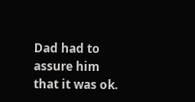Dad had to assure him that it was ok.